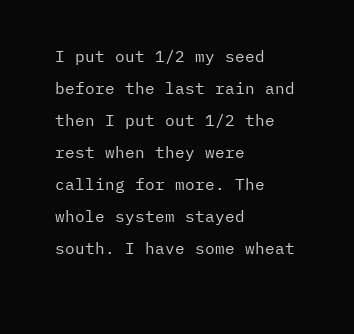I put out 1/2 my seed before the last rain and then I put out 1/2 the rest when they were calling for more. The whole system stayed south. I have some wheat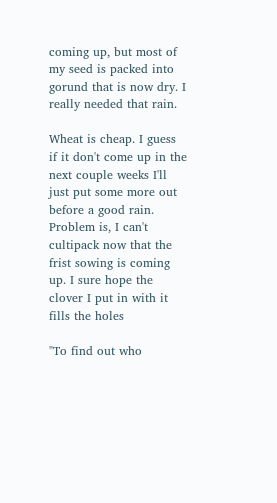coming up, but most of my seed is packed into gorund that is now dry. I really needed that rain.

Wheat is cheap. I guess if it don't come up in the next couple weeks I'll just put some more out before a good rain. Problem is, I can't cultipack now that the frist sowing is coming up. I sure hope the clover I put in with it fills the holes

"To find out who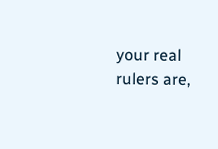your real rulers are,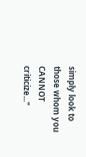simply look to those whom you CANNOT criticize..."